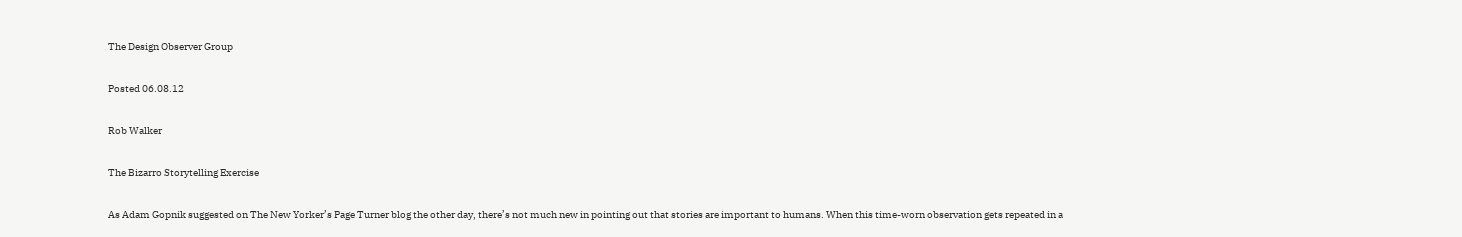The Design Observer Group

Posted 06.08.12

Rob Walker

The Bizarro Storytelling Exercise

As Adam Gopnik suggested on The New Yorker’s Page Turner blog the other day, there’s not much new in pointing out that stories are important to humans. When this time-worn observation gets repeated in a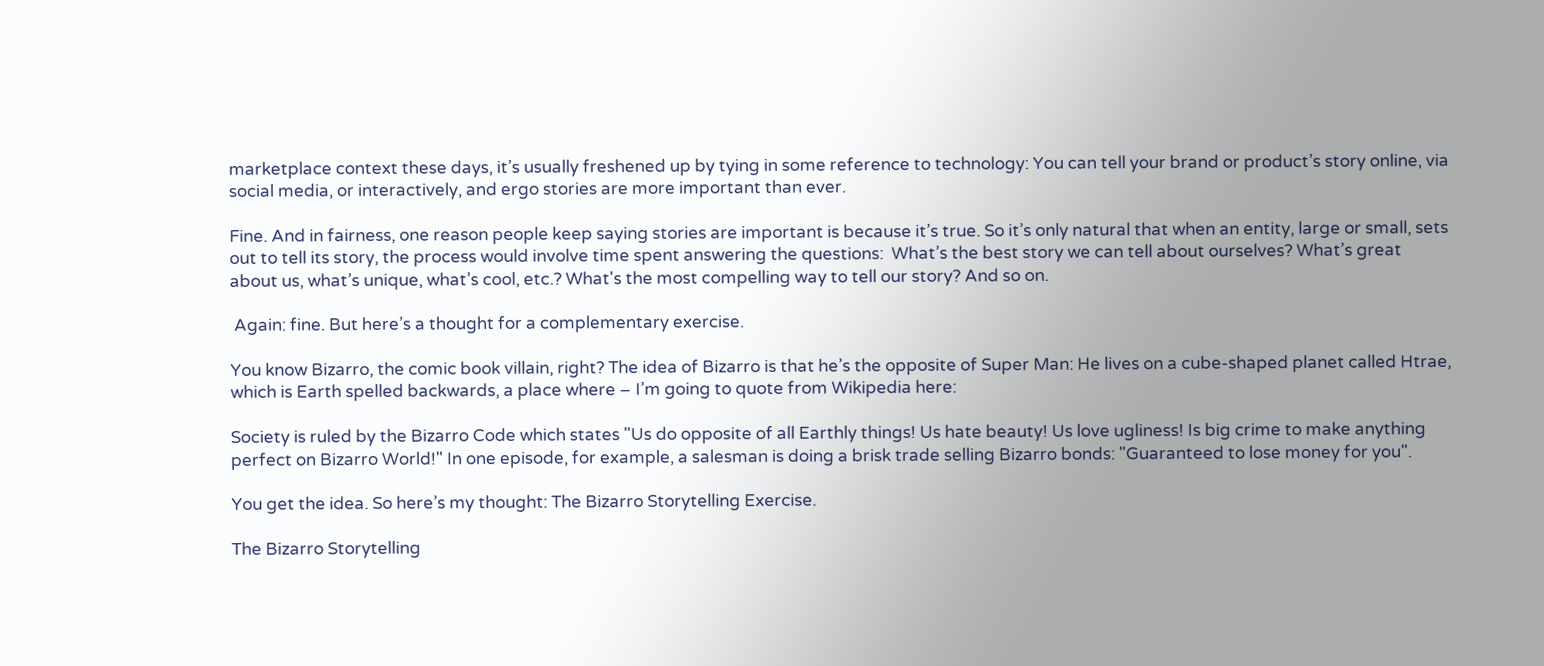marketplace context these days, it’s usually freshened up by tying in some reference to technology: You can tell your brand or product’s story online, via social media, or interactively, and ergo stories are more important than ever.

Fine. And in fairness, one reason people keep saying stories are important is because it’s true. So it’s only natural that when an entity, large or small, sets out to tell its story, the process would involve time spent answering the questions:  What’s the best story we can tell about ourselves? What’s great about us, what’s unique, what’s cool, etc.? What's the most compelling way to tell our story? And so on.

 Again: fine. But here’s a thought for a complementary exercise.

You know Bizarro, the comic book villain, right? The idea of Bizarro is that he’s the opposite of Super Man: He lives on a cube-shaped planet called Htrae, which is Earth spelled backwards, a place where – I’m going to quote from Wikipedia here:

Society is ruled by the Bizarro Code which states "Us do opposite of all Earthly things! Us hate beauty! Us love ugliness! Is big crime to make anything perfect on Bizarro World!" In one episode, for example, a salesman is doing a brisk trade selling Bizarro bonds: "Guaranteed to lose money for you".

You get the idea. So here’s my thought: The Bizarro Storytelling Exercise.

The Bizarro Storytelling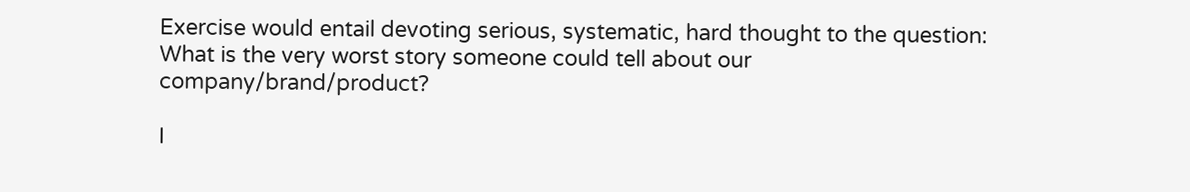Exercise would entail devoting serious, systematic, hard thought to the question: What is the very worst story someone could tell about our company/brand/product?

I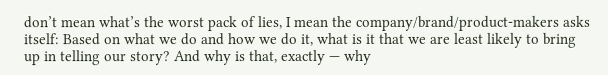don’t mean what’s the worst pack of lies, I mean the company/brand/product-makers asks itself: Based on what we do and how we do it, what is it that we are least likely to bring up in telling our story? And why is that, exactly — why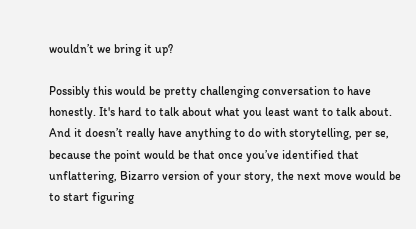wouldn’t we bring it up?

Possibly this would be pretty challenging conversation to have honestly. It's hard to talk about what you least want to talk about. And it doesn’t really have anything to do with storytelling, per se, because the point would be that once you’ve identified that unflattering, Bizarro version of your story, the next move would be to start figuring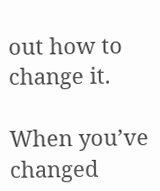out how to change it.

When you’ve changed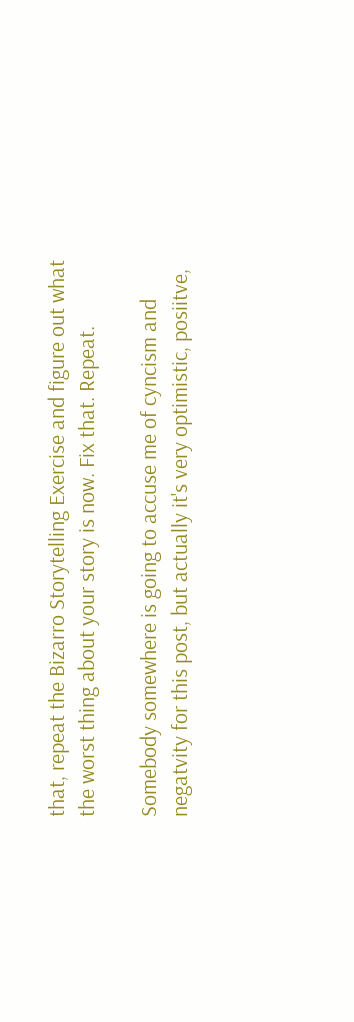that, repeat the Bizarro Storytelling Exercise and figure out what the worst thing about your story is now. Fix that. Repeat.

Somebody somewhere is going to accuse me of cyncism and negatvity for this post, but actually it's very optimistic, posiitve,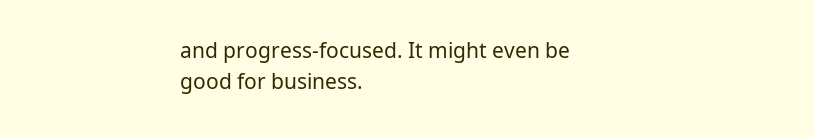and progress-focused. It might even be good for business.